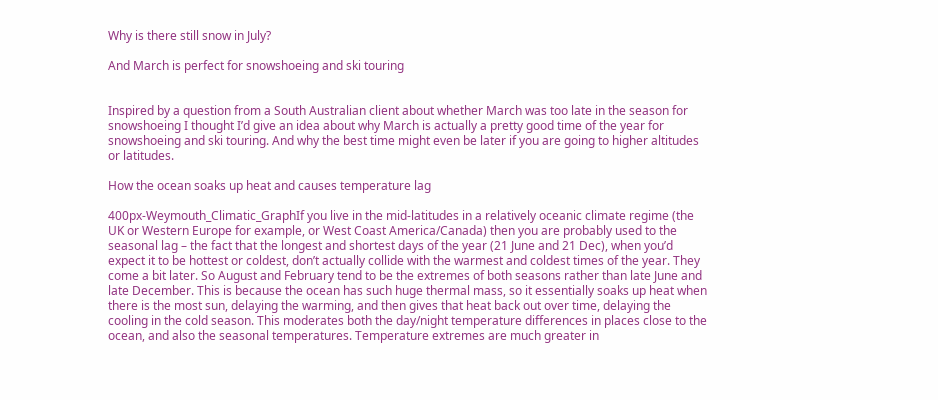Why is there still snow in July?

And March is perfect for snowshoeing and ski touring


Inspired by a question from a South Australian client about whether March was too late in the season for snowshoeing I thought I’d give an idea about why March is actually a pretty good time of the year for snowshoeing and ski touring. And why the best time might even be later if you are going to higher altitudes or latitudes.

How the ocean soaks up heat and causes temperature lag

400px-Weymouth_Climatic_GraphIf you live in the mid-latitudes in a relatively oceanic climate regime (the UK or Western Europe for example, or West Coast America/Canada) then you are probably used to the seasonal lag – the fact that the longest and shortest days of the year (21 June and 21 Dec), when you’d expect it to be hottest or coldest, don’t actually collide with the warmest and coldest times of the year. They come a bit later. So August and February tend to be the extremes of both seasons rather than late June and late December. This is because the ocean has such huge thermal mass, so it essentially soaks up heat when there is the most sun, delaying the warming, and then gives that heat back out over time, delaying the cooling in the cold season. This moderates both the day/night temperature differences in places close to the ocean, and also the seasonal temperatures. Temperature extremes are much greater in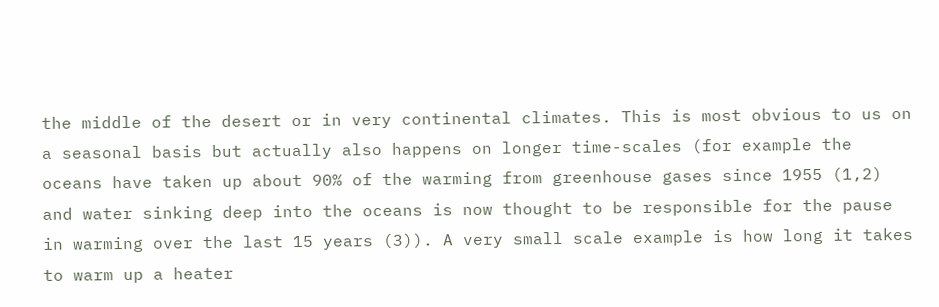the middle of the desert or in very continental climates. This is most obvious to us on a seasonal basis but actually also happens on longer time-scales (for example the oceans have taken up about 90% of the warming from greenhouse gases since 1955 (1,2) and water sinking deep into the oceans is now thought to be responsible for the pause in warming over the last 15 years (3)). A very small scale example is how long it takes to warm up a heater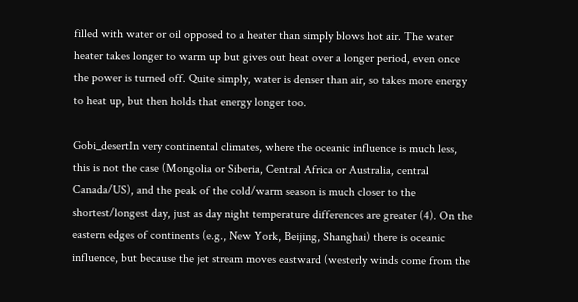filled with water or oil opposed to a heater than simply blows hot air. The water heater takes longer to warm up but gives out heat over a longer period, even once the power is turned off. Quite simply, water is denser than air, so takes more energy to heat up, but then holds that energy longer too.

Gobi_desertIn very continental climates, where the oceanic influence is much less, this is not the case (Mongolia or Siberia, Central Africa or Australia, central Canada/US), and the peak of the cold/warm season is much closer to the shortest/longest day, just as day night temperature differences are greater (4). On the eastern edges of continents (e.g., New York, Beijing, Shanghai) there is oceanic influence, but because the jet stream moves eastward (westerly winds come from the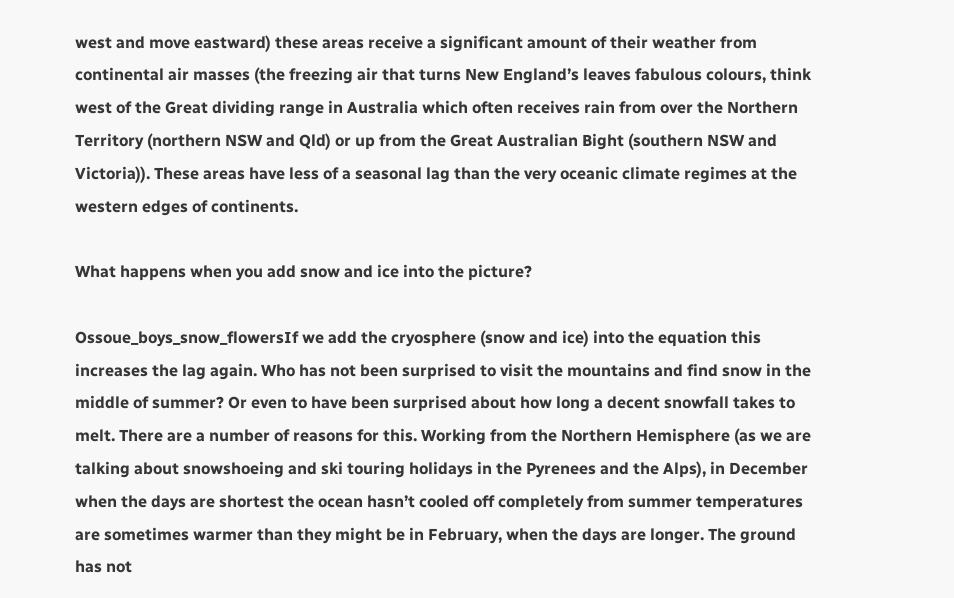west and move eastward) these areas receive a significant amount of their weather from continental air masses (the freezing air that turns New England’s leaves fabulous colours, think west of the Great dividing range in Australia which often receives rain from over the Northern Territory (northern NSW and Qld) or up from the Great Australian Bight (southern NSW and Victoria)). These areas have less of a seasonal lag than the very oceanic climate regimes at the western edges of continents.

What happens when you add snow and ice into the picture?

Ossoue_boys_snow_flowersIf we add the cryosphere (snow and ice) into the equation this increases the lag again. Who has not been surprised to visit the mountains and find snow in the middle of summer? Or even to have been surprised about how long a decent snowfall takes to melt. There are a number of reasons for this. Working from the Northern Hemisphere (as we are talking about snowshoeing and ski touring holidays in the Pyrenees and the Alps), in December when the days are shortest the ocean hasn’t cooled off completely from summer temperatures are sometimes warmer than they might be in February, when the days are longer. The ground has not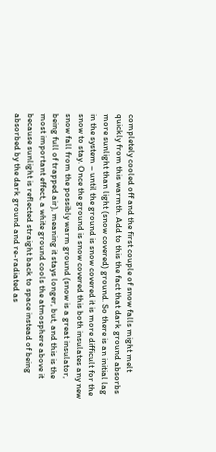completely cooled off and the first couple of snow falls might melt quickly from this warmth. Add to this the fact that dark ground absorbs more sunlight than light (snow covered) ground. So there is an initial lag in the system – until the ground is snow covered it is more difficult for the snow to stay. Once the ground is snow covered this both insulates any new snow fall from the possibly warm ground (snow is a great insulator, being full of trapped air), meaning it stays longer, but, and this is the most important effect, a white ground cools the atmosphere above it because sunlight is reflected straight back to space instead of being absorbed by the dark ground and re-radiated as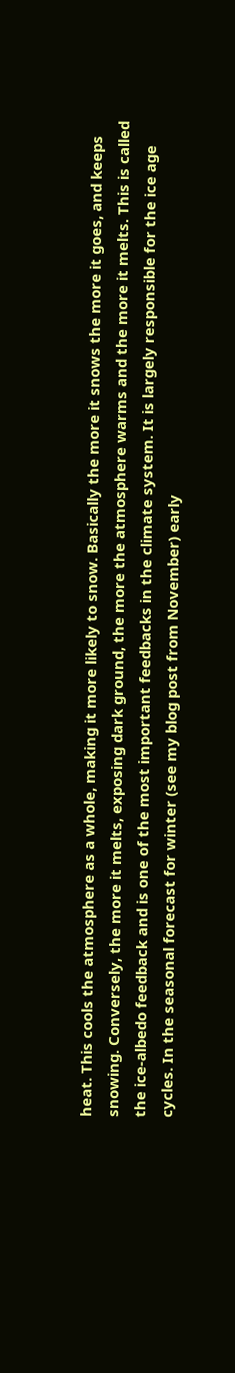heat. This cools the atmosphere as a whole, making it more likely to snow. Basically the more it snows the more it goes, and keeps snowing. Conversely, the more it melts, exposing dark ground, the more the atmosphere warms and the more it melts. This is called the ice-albedo feedback and is one of the most important feedbacks in the climate system. It is largely responsible for the ice age cycles. In the seasonal forecast for winter (see my blog post from November) early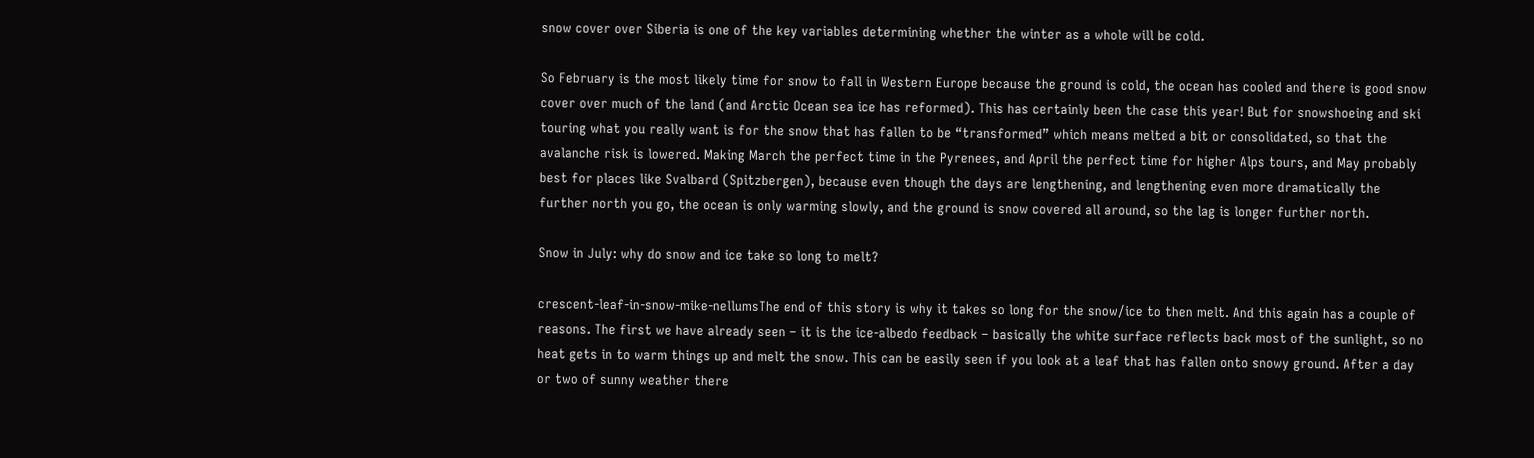snow cover over Siberia is one of the key variables determining whether the winter as a whole will be cold.

So February is the most likely time for snow to fall in Western Europe because the ground is cold, the ocean has cooled and there is good snow cover over much of the land (and Arctic Ocean sea ice has reformed). This has certainly been the case this year! But for snowshoeing and ski touring what you really want is for the snow that has fallen to be “transformed” which means melted a bit or consolidated, so that the avalanche risk is lowered. Making March the perfect time in the Pyrenees, and April the perfect time for higher Alps tours, and May probably best for places like Svalbard (Spitzbergen), because even though the days are lengthening, and lengthening even more dramatically the further north you go, the ocean is only warming slowly, and the ground is snow covered all around, so the lag is longer further north.

Snow in July: why do snow and ice take so long to melt?

crescent-leaf-in-snow-mike-nellumsThe end of this story is why it takes so long for the snow/ice to then melt. And this again has a couple of reasons. The first we have already seen – it is the ice-albedo feedback – basically the white surface reflects back most of the sunlight, so no heat gets in to warm things up and melt the snow. This can be easily seen if you look at a leaf that has fallen onto snowy ground. After a day or two of sunny weather there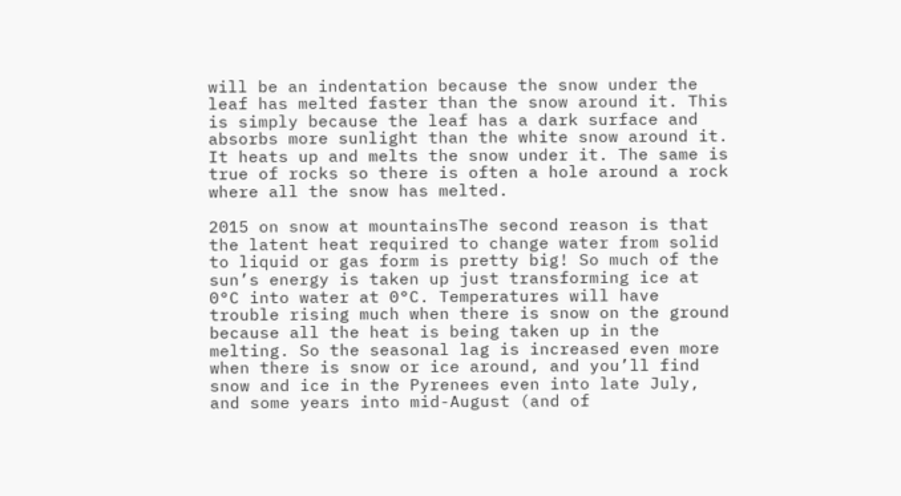will be an indentation because the snow under the leaf has melted faster than the snow around it. This is simply because the leaf has a dark surface and absorbs more sunlight than the white snow around it. It heats up and melts the snow under it. The same is true of rocks so there is often a hole around a rock where all the snow has melted.

2015 on snow at mountainsThe second reason is that the latent heat required to change water from solid to liquid or gas form is pretty big! So much of the sun’s energy is taken up just transforming ice at 0°C into water at 0°C. Temperatures will have trouble rising much when there is snow on the ground because all the heat is being taken up in the melting. So the seasonal lag is increased even more when there is snow or ice around, and you’ll find snow and ice in the Pyrenees even into late July, and some years into mid-August (and of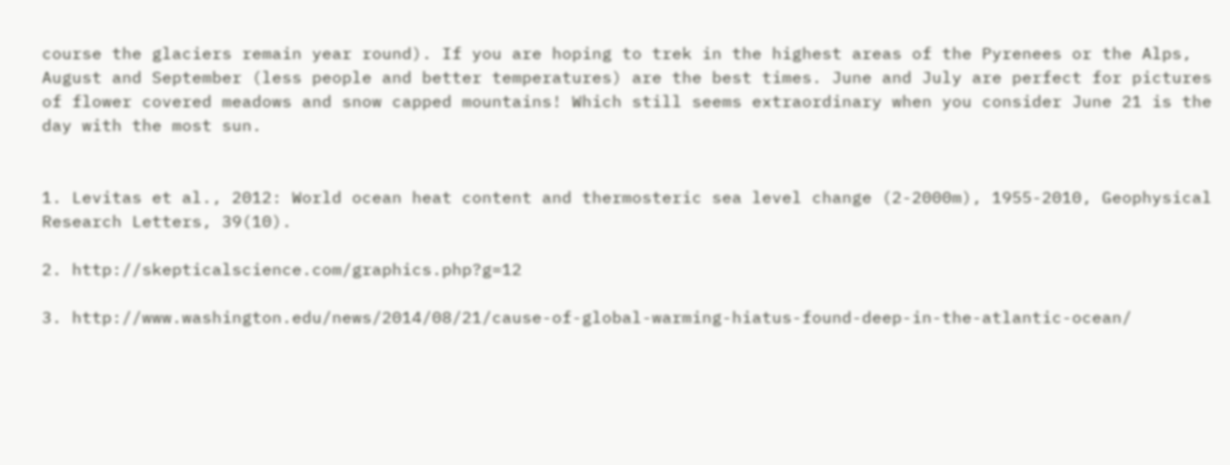course the glaciers remain year round). If you are hoping to trek in the highest areas of the Pyrenees or the Alps, August and September (less people and better temperatures) are the best times. June and July are perfect for pictures of flower covered meadows and snow capped mountains! Which still seems extraordinary when you consider June 21 is the day with the most sun.


1. Levitas et al., 2012: World ocean heat content and thermosteric sea level change (2-2000m), 1955-2010, Geophysical Research Letters, 39(10).

2. http://skepticalscience.com/graphics.php?g=12

3. http://www.washington.edu/news/2014/08/21/cause-of-global-warming-hiatus-found-deep-in-the-atlantic-ocean/